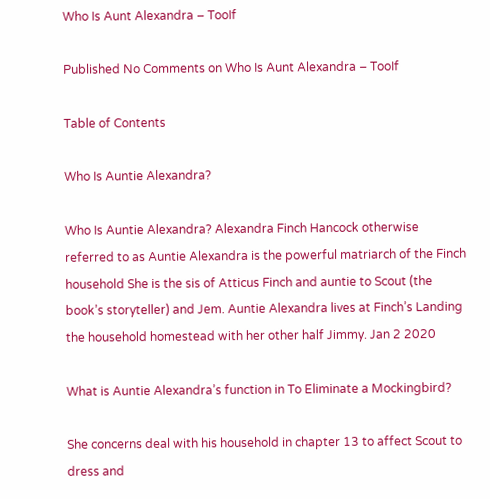Who Is Aunt Alexandra – TooIf

Published No Comments on Who Is Aunt Alexandra – TooIf

Table of Contents

Who Is Auntie Alexandra?

Who Is Auntie Alexandra? Alexandra Finch Hancock otherwise referred to as Auntie Alexandra is the powerful matriarch of the Finch household She is the sis of Atticus Finch and auntie to Scout (the book’s storyteller) and Jem. Auntie Alexandra lives at Finch’s Landing the household homestead with her other half Jimmy. Jan 2 2020

What is Auntie Alexandra’s function in To Eliminate a Mockingbird?

She concerns deal with his household in chapter 13 to affect Scout to dress and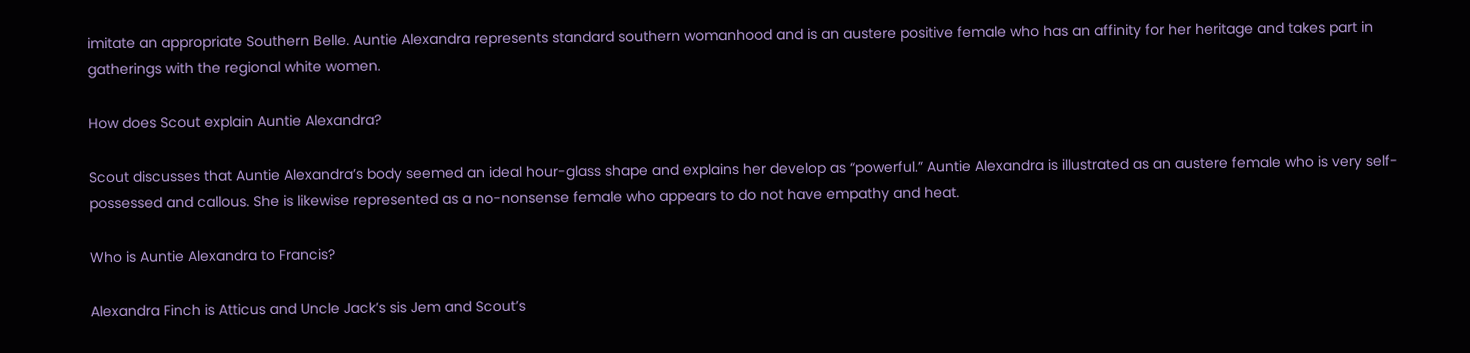imitate an appropriate Southern Belle. Auntie Alexandra represents standard southern womanhood and is an austere positive female who has an affinity for her heritage and takes part in gatherings with the regional white women.

How does Scout explain Auntie Alexandra?

Scout discusses that Auntie Alexandra’s body seemed an ideal hour-glass shape and explains her develop as “powerful.” Auntie Alexandra is illustrated as an austere female who is very self-possessed and callous. She is likewise represented as a no-nonsense female who appears to do not have empathy and heat.

Who is Auntie Alexandra to Francis?

Alexandra Finch is Atticus and Uncle Jack’s sis Jem and Scout’s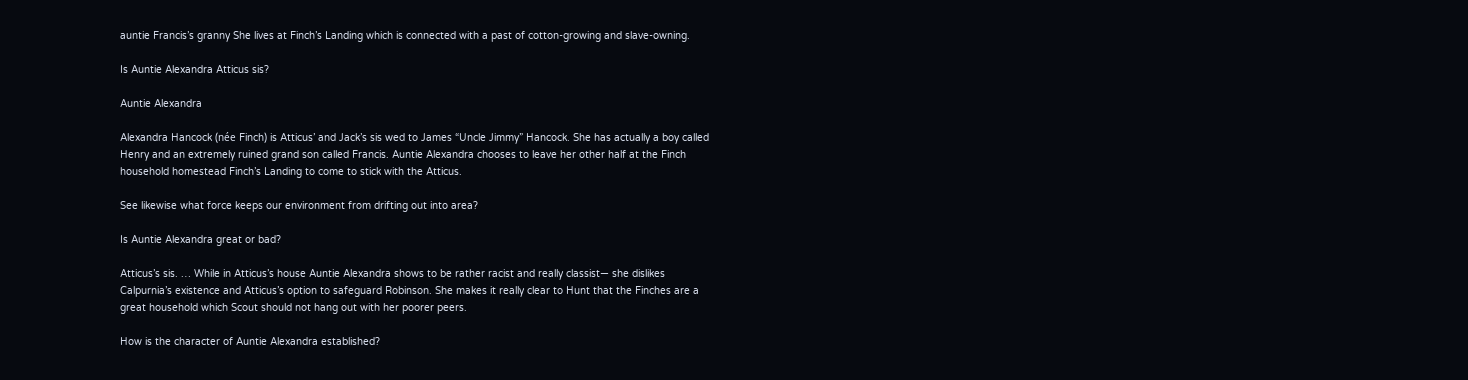auntie Francis’s granny She lives at Finch’s Landing which is connected with a past of cotton-growing and slave-owning.

Is Auntie Alexandra Atticus sis?

Auntie Alexandra

Alexandra Hancock (née Finch) is Atticus’ and Jack’s sis wed to James “Uncle Jimmy” Hancock. She has actually a boy called Henry and an extremely ruined grand son called Francis. Auntie Alexandra chooses to leave her other half at the Finch household homestead Finch’s Landing to come to stick with the Atticus.

See likewise what force keeps our environment from drifting out into area?

Is Auntie Alexandra great or bad?

Atticus’s sis. … While in Atticus’s house Auntie Alexandra shows to be rather racist and really classist— she dislikes Calpurnia’s existence and Atticus’s option to safeguard Robinson. She makes it really clear to Hunt that the Finches are a great household which Scout should not hang out with her poorer peers.

How is the character of Auntie Alexandra established?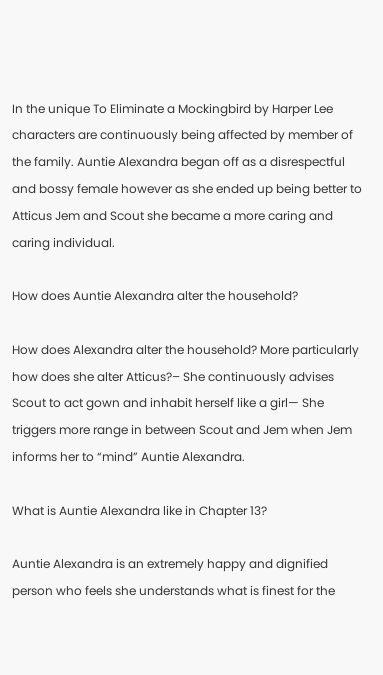In the unique To Eliminate a Mockingbird by Harper Lee characters are continuously being affected by member of the family. Auntie Alexandra began off as a disrespectful and bossy female however as she ended up being better to Atticus Jem and Scout she became a more caring and caring individual.

How does Auntie Alexandra alter the household?

How does Alexandra alter the household? More particularly how does she alter Atticus?– She continuously advises Scout to act gown and inhabit herself like a girl— She triggers more range in between Scout and Jem when Jem informs her to “mind” Auntie Alexandra.

What is Auntie Alexandra like in Chapter 13?

Auntie Alexandra is an extremely happy and dignified person who feels she understands what is finest for the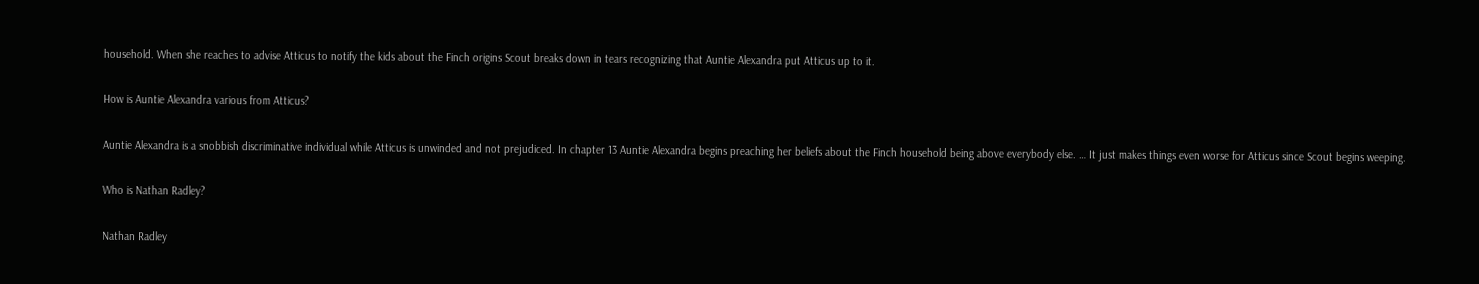household. When she reaches to advise Atticus to notify the kids about the Finch origins Scout breaks down in tears recognizing that Auntie Alexandra put Atticus up to it.

How is Auntie Alexandra various from Atticus?

Auntie Alexandra is a snobbish discriminative individual while Atticus is unwinded and not prejudiced. In chapter 13 Auntie Alexandra begins preaching her beliefs about the Finch household being above everybody else. … It just makes things even worse for Atticus since Scout begins weeping.

Who is Nathan Radley?

Nathan Radley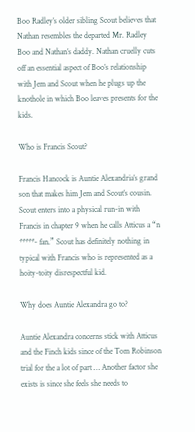Boo Radley’s older sibling Scout believes that Nathan resembles the departed Mr. Radley Boo and Nathan’s daddy. Nathan cruelly cuts off an essential aspect of Boo’s relationship with Jem and Scout when he plugs up the knothole in which Boo leaves presents for the kids.

Who is Francis Scout?

Francis Hancock is Auntie Alexandria’s grand son that makes him Jem and Scout’s cousin. Scout enters into a physical run-in with Francis in chapter 9 when he calls Atticus a “n *****- fan.” Scout has definitely nothing in typical with Francis who is represented as a hoity-toity disrespectful kid.

Why does Auntie Alexandra go to?

Auntie Alexandra concerns stick with Atticus and the Finch kids since of the Tom Robinson trial for the a lot of part … Another factor she exists is since she feels she needs to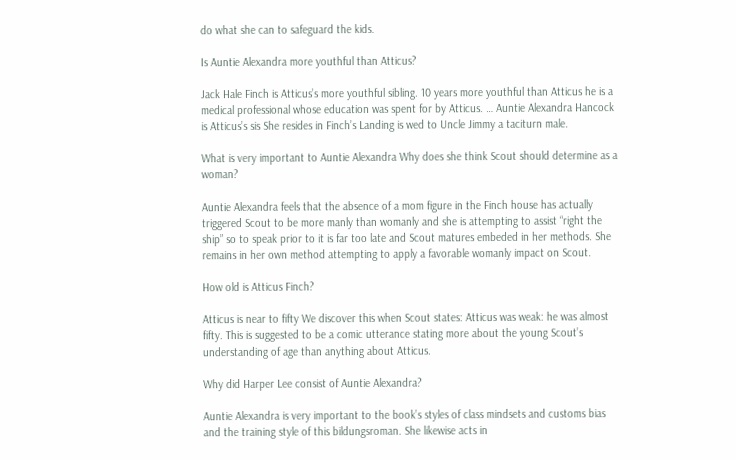do what she can to safeguard the kids.

Is Auntie Alexandra more youthful than Atticus?

Jack Hale Finch is Atticus’s more youthful sibling. 10 years more youthful than Atticus he is a medical professional whose education was spent for by Atticus. … Auntie Alexandra Hancock is Atticus’s sis She resides in Finch’s Landing is wed to Uncle Jimmy a taciturn male.

What is very important to Auntie Alexandra Why does she think Scout should determine as a woman?

Auntie Alexandra feels that the absence of a mom figure in the Finch house has actually triggered Scout to be more manly than womanly and she is attempting to assist “right the ship” so to speak prior to it is far too late and Scout matures embeded in her methods. She remains in her own method attempting to apply a favorable womanly impact on Scout.

How old is Atticus Finch?

Atticus is near to fifty We discover this when Scout states: Atticus was weak: he was almost fifty. This is suggested to be a comic utterance stating more about the young Scout’s understanding of age than anything about Atticus.

Why did Harper Lee consist of Auntie Alexandra?

Auntie Alexandra is very important to the book’s styles of class mindsets and customs bias and the training style of this bildungsroman. She likewise acts in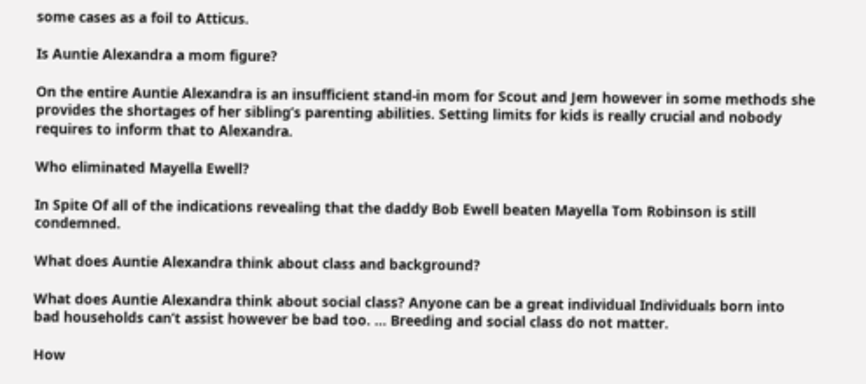some cases as a foil to Atticus.

Is Auntie Alexandra a mom figure?

On the entire Auntie Alexandra is an insufficient stand-in mom for Scout and Jem however in some methods she provides the shortages of her sibling’s parenting abilities. Setting limits for kids is really crucial and nobody requires to inform that to Alexandra.

Who eliminated Mayella Ewell?

In Spite Of all of the indications revealing that the daddy Bob Ewell beaten Mayella Tom Robinson is still condemned.

What does Auntie Alexandra think about class and background?

What does Auntie Alexandra think about social class? Anyone can be a great individual Individuals born into bad households can’t assist however be bad too. … Breeding and social class do not matter.

How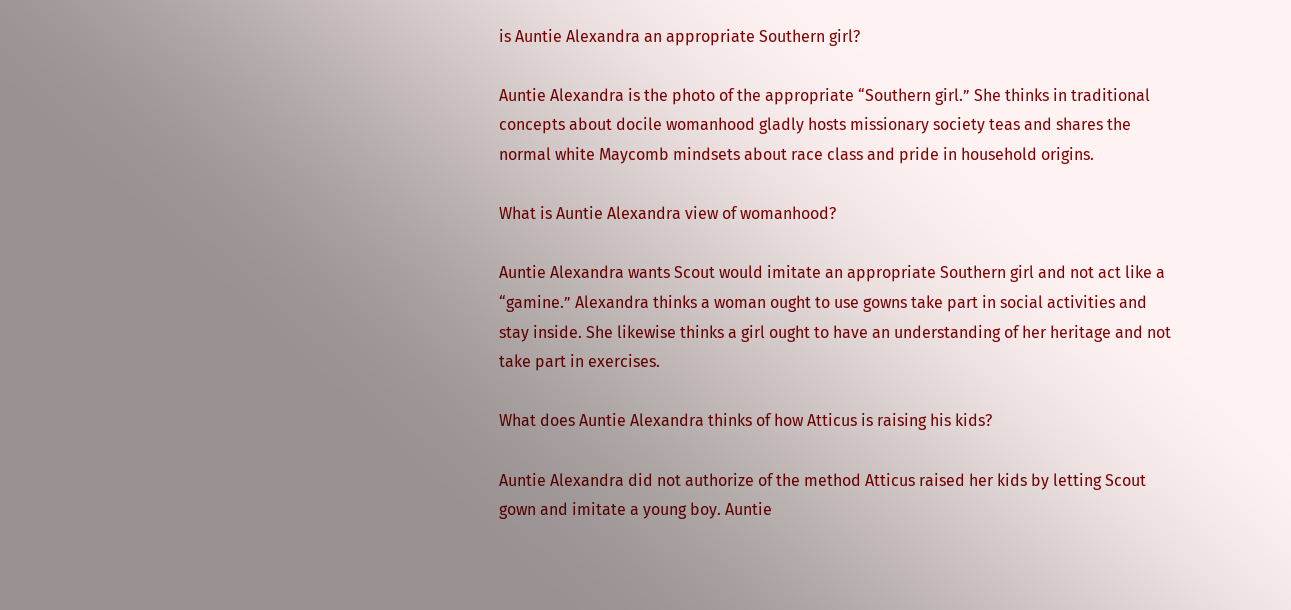is Auntie Alexandra an appropriate Southern girl?

Auntie Alexandra is the photo of the appropriate “Southern girl.” She thinks in traditional concepts about docile womanhood gladly hosts missionary society teas and shares the normal white Maycomb mindsets about race class and pride in household origins.

What is Auntie Alexandra view of womanhood?

Auntie Alexandra wants Scout would imitate an appropriate Southern girl and not act like a “gamine.” Alexandra thinks a woman ought to use gowns take part in social activities and stay inside. She likewise thinks a girl ought to have an understanding of her heritage and not take part in exercises.

What does Auntie Alexandra thinks of how Atticus is raising his kids?

Auntie Alexandra did not authorize of the method Atticus raised her kids by letting Scout gown and imitate a young boy. Auntie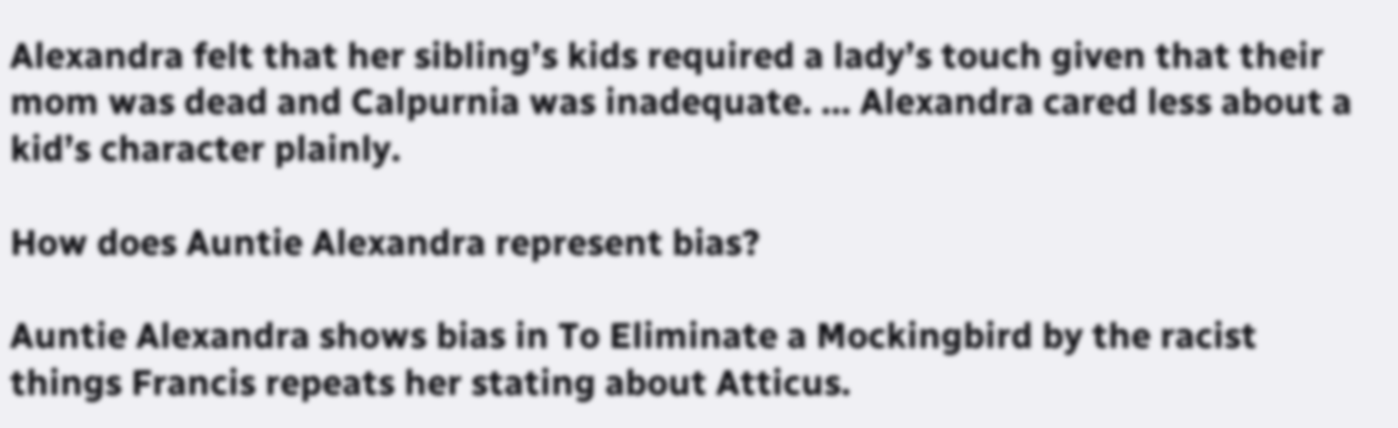Alexandra felt that her sibling’s kids required a lady’s touch given that their mom was dead and Calpurnia was inadequate. … Alexandra cared less about a kid’s character plainly.

How does Auntie Alexandra represent bias?

Auntie Alexandra shows bias in To Eliminate a Mockingbird by the racist things Francis repeats her stating about Atticus.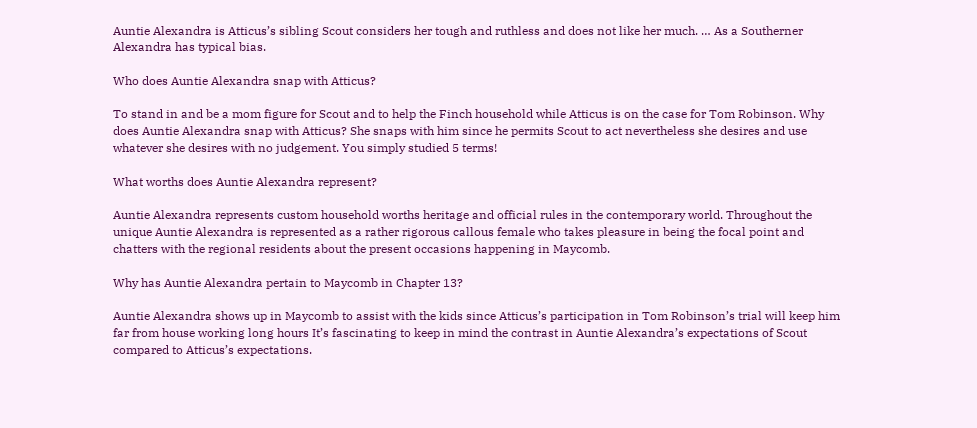Auntie Alexandra is Atticus’s sibling Scout considers her tough and ruthless and does not like her much. … As a Southerner Alexandra has typical bias.

Who does Auntie Alexandra snap with Atticus?

To stand in and be a mom figure for Scout and to help the Finch household while Atticus is on the case for Tom Robinson. Why does Auntie Alexandra snap with Atticus? She snaps with him since he permits Scout to act nevertheless she desires and use whatever she desires with no judgement. You simply studied 5 terms!

What worths does Auntie Alexandra represent?

Auntie Alexandra represents custom household worths heritage and official rules in the contemporary world. Throughout the unique Auntie Alexandra is represented as a rather rigorous callous female who takes pleasure in being the focal point and chatters with the regional residents about the present occasions happening in Maycomb.

Why has Auntie Alexandra pertain to Maycomb in Chapter 13?

Auntie Alexandra shows up in Maycomb to assist with the kids since Atticus’s participation in Tom Robinson’s trial will keep him far from house working long hours It’s fascinating to keep in mind the contrast in Auntie Alexandra’s expectations of Scout compared to Atticus’s expectations.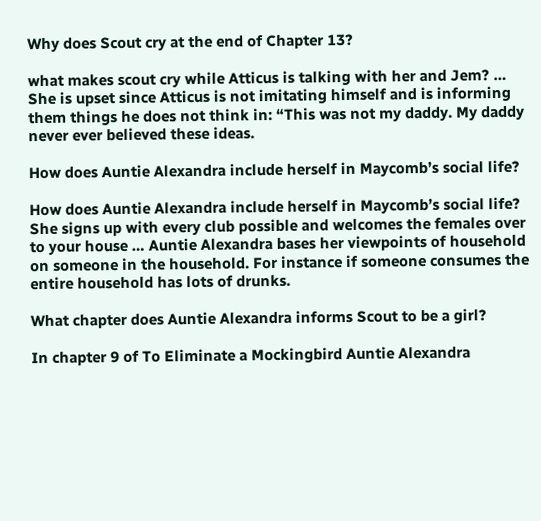Why does Scout cry at the end of Chapter 13?

what makes scout cry while Atticus is talking with her and Jem? … She is upset since Atticus is not imitating himself and is informing them things he does not think in: “This was not my daddy. My daddy never ever believed these ideas.

How does Auntie Alexandra include herself in Maycomb’s social life?

How does Auntie Alexandra include herself in Maycomb’s social life? She signs up with every club possible and welcomes the females over to your house … Auntie Alexandra bases her viewpoints of household on someone in the household. For instance if someone consumes the entire household has lots of drunks.

What chapter does Auntie Alexandra informs Scout to be a girl?

In chapter 9 of To Eliminate a Mockingbird Auntie Alexandra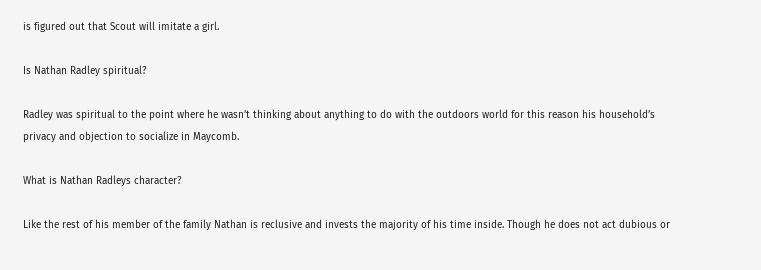is figured out that Scout will imitate a girl.

Is Nathan Radley spiritual?

Radley was spiritual to the point where he wasn’t thinking about anything to do with the outdoors world for this reason his household’s privacy and objection to socialize in Maycomb.

What is Nathan Radleys character?

Like the rest of his member of the family Nathan is reclusive and invests the majority of his time inside. Though he does not act dubious or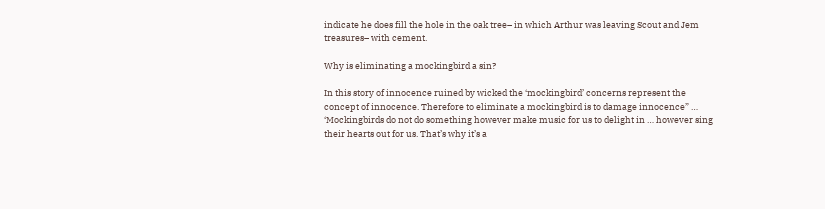indicate he does fill the hole in the oak tree– in which Arthur was leaving Scout and Jem treasures– with cement.

Why is eliminating a mockingbird a sin?

In this story of innocence ruined by wicked the ‘mockingbird’ concerns represent the concept of innocence. Therefore to eliminate a mockingbird is to damage innocence” … ‘Mockingbirds do not do something however make music for us to delight in … however sing their hearts out for us. That’s why it’s a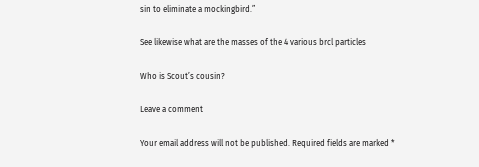sin to eliminate a mockingbird.”

See likewise what are the masses of the 4 various brcl particles

Who is Scout’s cousin?

Leave a comment

Your email address will not be published. Required fields are marked *